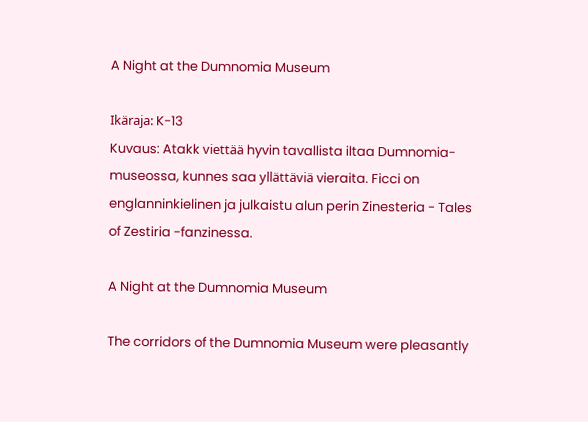A Night at the Dumnomia Museum

Ikäraja: K-13
Kuvaus: Atakk viettää hyvin tavallista iltaa Dumnomia-museossa, kunnes saa yllättäviä vieraita. Ficci on englanninkielinen ja julkaistu alun perin Zinesteria - Tales of Zestiria -fanzinessa.

A Night at the Dumnomia Museum

The corridors of the Dumnomia Museum were pleasantly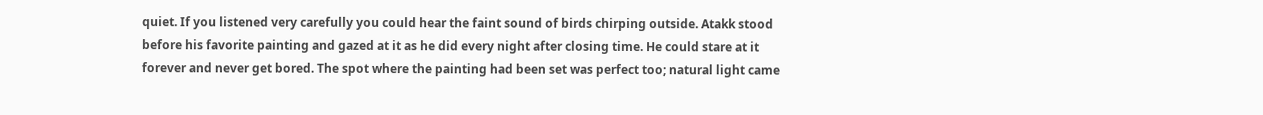quiet. If you listened very carefully you could hear the faint sound of birds chirping outside. Atakk stood before his favorite painting and gazed at it as he did every night after closing time. He could stare at it forever and never get bored. The spot where the painting had been set was perfect too; natural light came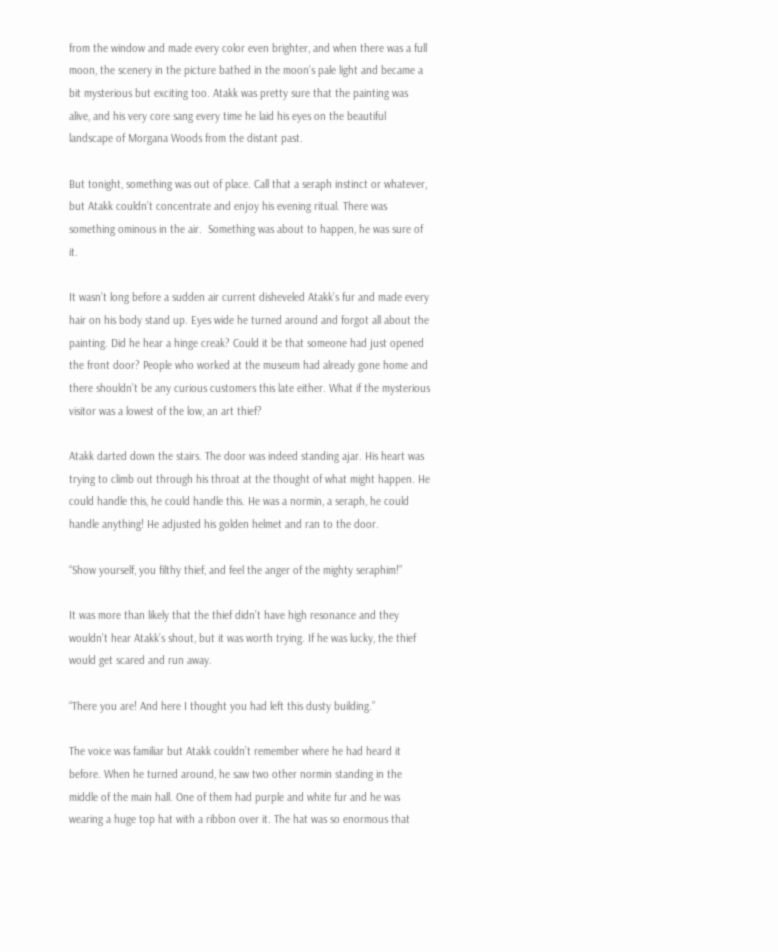from the window and made every color even brighter, and when there was a full moon, the scenery in the picture bathed in the moon’s pale light and became a bit mysterious but exciting too. Atakk was pretty sure that the painting was alive, and his very core sang every time he laid his eyes on the beautiful landscape of Morgana Woods from the distant past.

But tonight, something was out of place. Call that a seraph instinct or whatever, but Atakk couldn’t concentrate and enjoy his evening ritual. There was something ominous in the air.  Something was about to happen, he was sure of it.

It wasn’t long before a sudden air current disheveled Atakk’s fur and made every hair on his body stand up. Eyes wide he turned around and forgot all about the painting. Did he hear a hinge creak? Could it be that someone had just opened the front door? People who worked at the museum had already gone home and there shouldn’t be any curious customers this late either. What if the mysterious visitor was a lowest of the low, an art thief?

Atakk darted down the stairs. The door was indeed standing ajar. His heart was trying to climb out through his throat at the thought of what might happen. He could handle this, he could handle this. He was a normin, a seraph, he could handle anything! He adjusted his golden helmet and ran to the door.

“Show yourself, you filthy thief, and feel the anger of the mighty seraphim!”

It was more than likely that the thief didn’t have high resonance and they wouldn’t hear Atakk’s shout, but it was worth trying. If he was lucky, the thief would get scared and run away.

“There you are! And here I thought you had left this dusty building.”

The voice was familiar but Atakk couldn’t remember where he had heard it before. When he turned around, he saw two other normin standing in the middle of the main hall. One of them had purple and white fur and he was wearing a huge top hat with a ribbon over it. The hat was so enormous that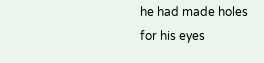he had made holes for his eyes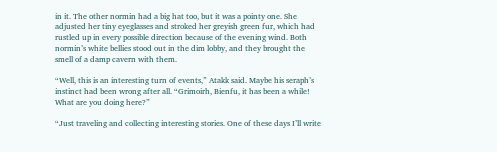in it. The other normin had a big hat too, but it was a pointy one. She adjusted her tiny eyeglasses and stroked her greyish green fur, which had rustled up in every possible direction because of the evening wind. Both normin’s white bellies stood out in the dim lobby, and they brought the smell of a damp cavern with them.

“Well, this is an interesting turn of events,” Atakk said. Maybe his seraph’s instinct had been wrong after all. “Grimoirh, Bienfu, it has been a while! What are you doing here?”

“Just traveling and collecting interesting stories. One of these days I’ll write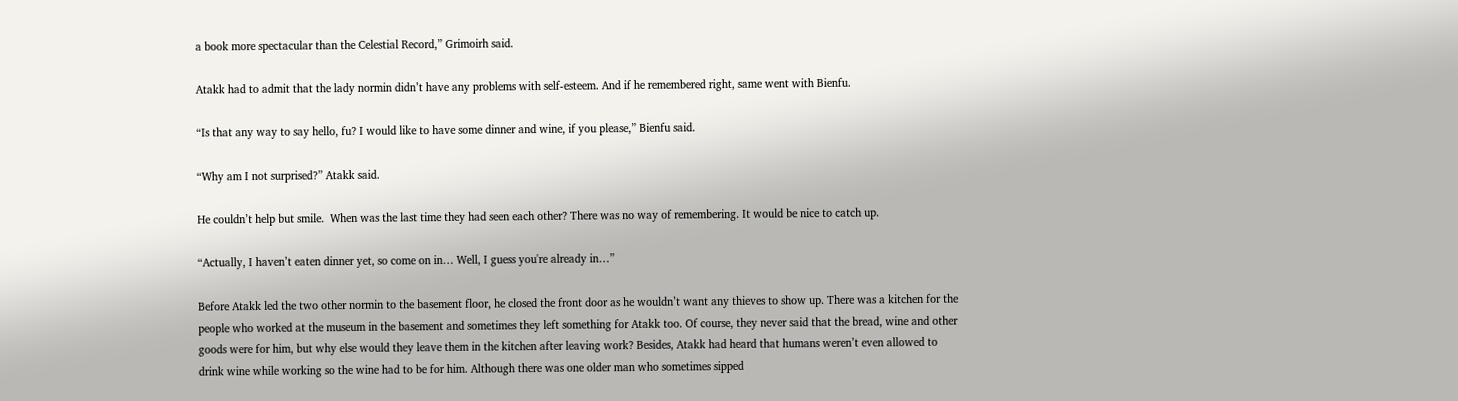a book more spectacular than the Celestial Record,” Grimoirh said.

Atakk had to admit that the lady normin didn’t have any problems with self-esteem. And if he remembered right, same went with Bienfu.

“Is that any way to say hello, fu? I would like to have some dinner and wine, if you please,” Bienfu said.

“Why am I not surprised?” Atakk said.

He couldn’t help but smile.  When was the last time they had seen each other? There was no way of remembering. It would be nice to catch up.

“Actually, I haven’t eaten dinner yet, so come on in… Well, I guess you're already in…”

Before Atakk led the two other normin to the basement floor, he closed the front door as he wouldn’t want any thieves to show up. There was a kitchen for the people who worked at the museum in the basement and sometimes they left something for Atakk too. Of course, they never said that the bread, wine and other goods were for him, but why else would they leave them in the kitchen after leaving work? Besides, Atakk had heard that humans weren’t even allowed to drink wine while working so the wine had to be for him. Although there was one older man who sometimes sipped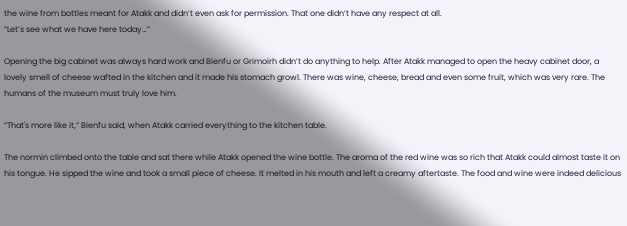the wine from bottles meant for Atakk and didn’t even ask for permission. That one didn’t have any respect at all.
“Let’s see what we have here today…”

Opening the big cabinet was always hard work and Bienfu or Grimoirh didn’t do anything to help. After Atakk managed to open the heavy cabinet door, a lovely smell of cheese wafted in the kitchen and it made his stomach growl. There was wine, cheese, bread and even some fruit, which was very rare. The humans of the museum must truly love him.

“That's more like it,” Bienfu said, when Atakk carried everything to the kitchen table.

The normin climbed onto the table and sat there while Atakk opened the wine bottle. The aroma of the red wine was so rich that Atakk could almost taste it on his tongue. He sipped the wine and took a small piece of cheese. It melted in his mouth and left a creamy aftertaste. The food and wine were indeed delicious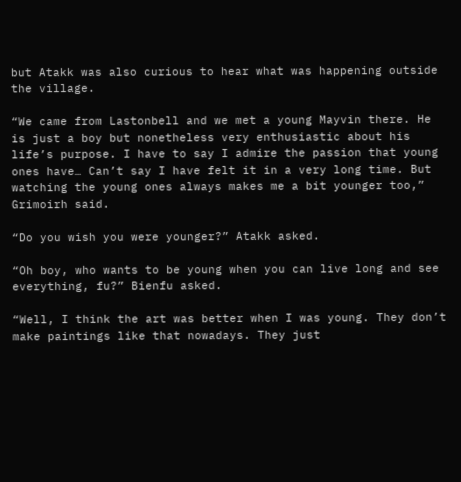but Atakk was also curious to hear what was happening outside the village.

“We came from Lastonbell and we met a young Mayvin there. He is just a boy but nonetheless very enthusiastic about his life’s purpose. I have to say I admire the passion that young ones have… Can’t say I have felt it in a very long time. But watching the young ones always makes me a bit younger too,” Grimoirh said.

“Do you wish you were younger?” Atakk asked.

“Oh boy, who wants to be young when you can live long and see everything, fu?” Bienfu asked.

“Well, I think the art was better when I was young. They don’t make paintings like that nowadays. They just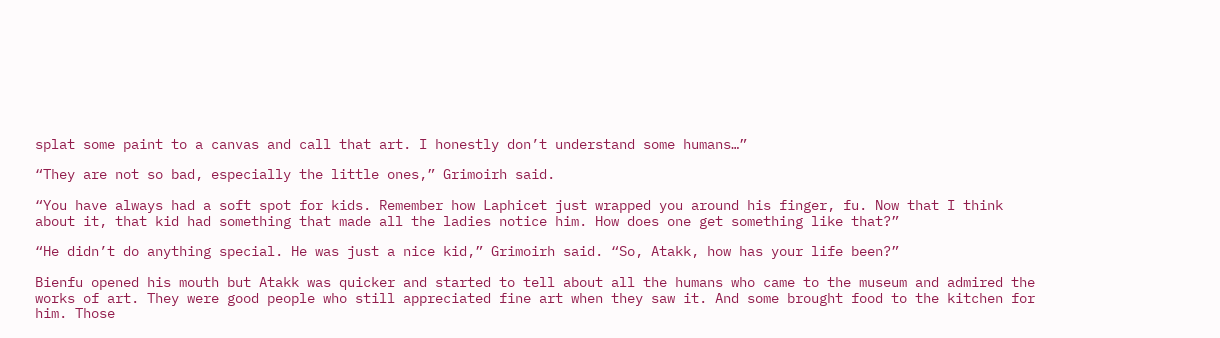splat some paint to a canvas and call that art. I honestly don’t understand some humans…”

“They are not so bad, especially the little ones,” Grimoirh said.

“You have always had a soft spot for kids. Remember how Laphicet just wrapped you around his finger, fu. Now that I think about it, that kid had something that made all the ladies notice him. How does one get something like that?”

“He didn’t do anything special. He was just a nice kid,” Grimoirh said. “So, Atakk, how has your life been?”

Bienfu opened his mouth but Atakk was quicker and started to tell about all the humans who came to the museum and admired the works of art. They were good people who still appreciated fine art when they saw it. And some brought food to the kitchen for him. Those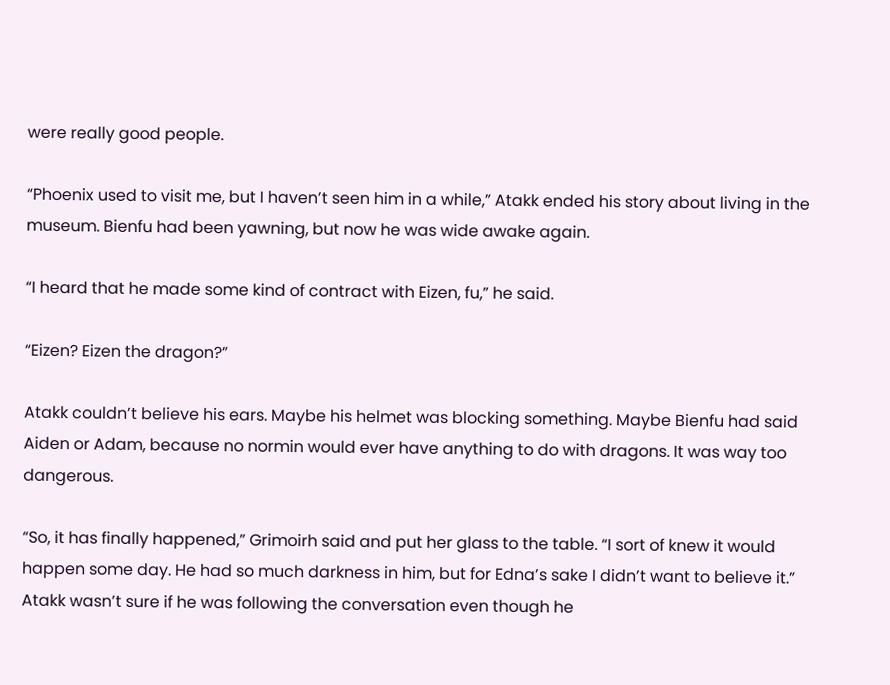were really good people.

“Phoenix used to visit me, but I haven’t seen him in a while,” Atakk ended his story about living in the museum. Bienfu had been yawning, but now he was wide awake again.

“I heard that he made some kind of contract with Eizen, fu,” he said.

“Eizen? Eizen the dragon?”

Atakk couldn’t believe his ears. Maybe his helmet was blocking something. Maybe Bienfu had said Aiden or Adam, because no normin would ever have anything to do with dragons. It was way too dangerous.

“So, it has finally happened,” Grimoirh said and put her glass to the table. “I sort of knew it would happen some day. He had so much darkness in him, but for Edna’s sake I didn’t want to believe it.”
Atakk wasn’t sure if he was following the conversation even though he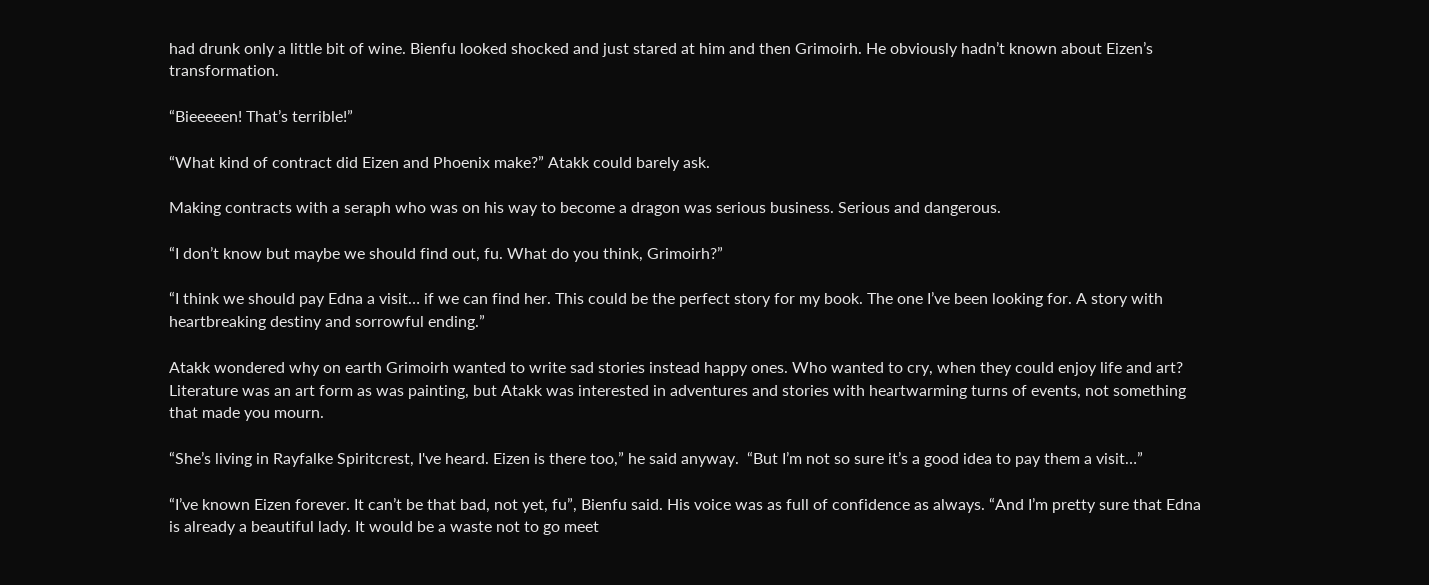had drunk only a little bit of wine. Bienfu looked shocked and just stared at him and then Grimoirh. He obviously hadn’t known about Eizen’s transformation.

“Bieeeeen! That’s terrible!”

“What kind of contract did Eizen and Phoenix make?” Atakk could barely ask.

Making contracts with a seraph who was on his way to become a dragon was serious business. Serious and dangerous.

“I don’t know but maybe we should find out, fu. What do you think, Grimoirh?”

“I think we should pay Edna a visit… if we can find her. This could be the perfect story for my book. The one I’ve been looking for. A story with heartbreaking destiny and sorrowful ending.”

Atakk wondered why on earth Grimoirh wanted to write sad stories instead happy ones. Who wanted to cry, when they could enjoy life and art? Literature was an art form as was painting, but Atakk was interested in adventures and stories with heartwarming turns of events, not something that made you mourn.

“She’s living in Rayfalke Spiritcrest, I've heard. Eizen is there too,” he said anyway.  “But I’m not so sure it’s a good idea to pay them a visit…”

“I’ve known Eizen forever. It can’t be that bad, not yet, fu”, Bienfu said. His voice was as full of confidence as always. “And I’m pretty sure that Edna is already a beautiful lady. It would be a waste not to go meet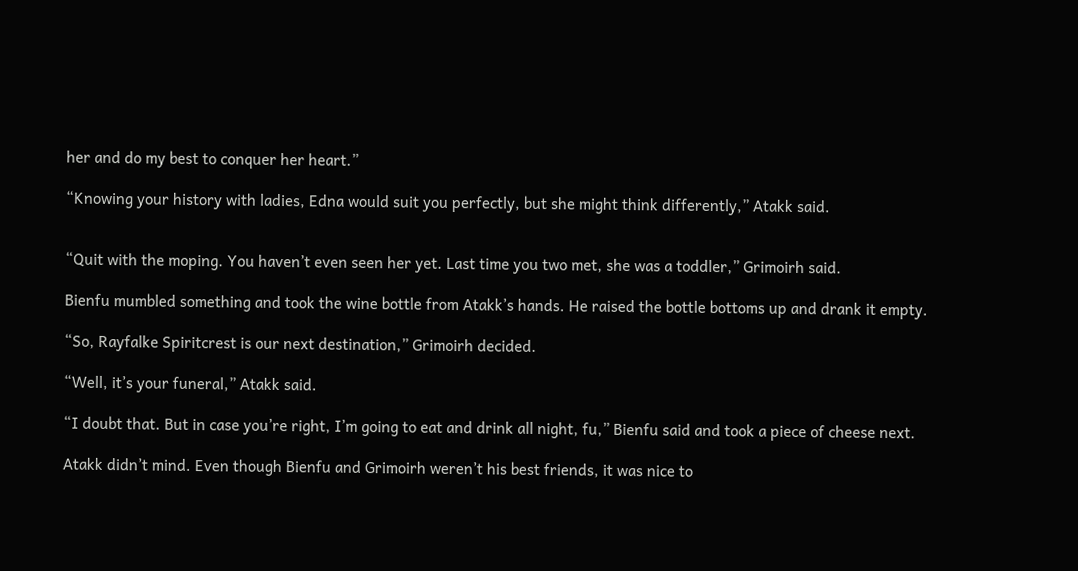her and do my best to conquer her heart.”

“Knowing your history with ladies, Edna would suit you perfectly, but she might think differently,” Atakk said.


“Quit with the moping. You haven’t even seen her yet. Last time you two met, she was a toddler,” Grimoirh said.

Bienfu mumbled something and took the wine bottle from Atakk’s hands. He raised the bottle bottoms up and drank it empty.

“So, Rayfalke Spiritcrest is our next destination,” Grimoirh decided.

“Well, it’s your funeral,” Atakk said.

“I doubt that. But in case you’re right, I’m going to eat and drink all night, fu,” Bienfu said and took a piece of cheese next.

Atakk didn’t mind. Even though Bienfu and Grimoirh weren’t his best friends, it was nice to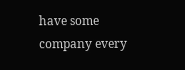have some company every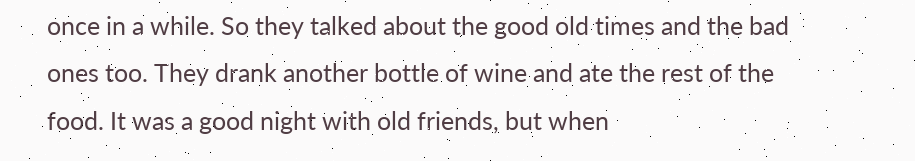once in a while. So they talked about the good old times and the bad ones too. They drank another bottle of wine and ate the rest of the food. It was a good night with old friends, but when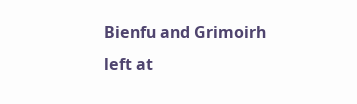Bienfu and Grimoirh left at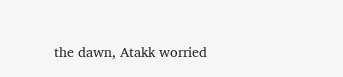the dawn, Atakk worried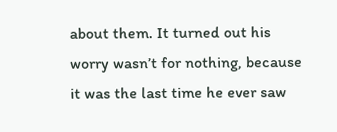about them. It turned out his worry wasn’t for nothing, because it was the last time he ever saw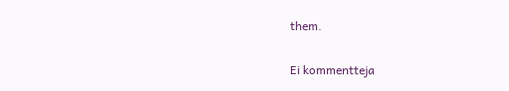them.

Ei kommentteja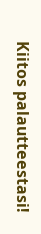Kiitos palautteestasi!